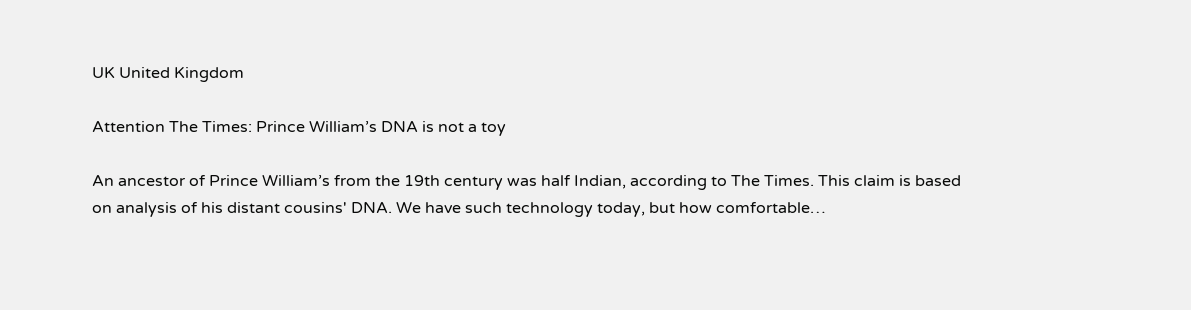UK United Kingdom

Attention The Times: Prince William’s DNA is not a toy

An ancestor of Prince William’s from the 19th century was half Indian, according to The Times. This claim is based on analysis of his distant cousins' DNA. We have such technology today, but how comfortable…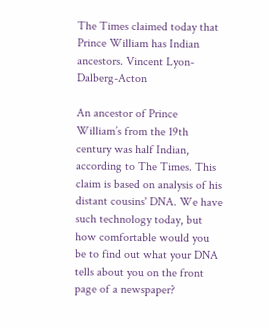The Times claimed today that Prince William has Indian ancestors. Vincent Lyon-Dalberg-Acton

An ancestor of Prince William’s from the 19th century was half Indian, according to The Times. This claim is based on analysis of his distant cousins' DNA. We have such technology today, but how comfortable would you be to find out what your DNA tells about you on the front page of a newspaper?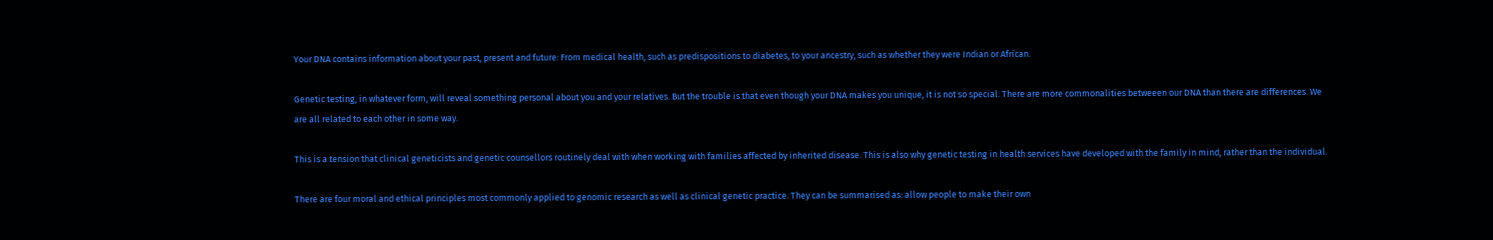Your DNA contains information about your past, present and future: From medical health, such as predispositions to diabetes, to your ancestry, such as whether they were Indian or African.

Genetic testing, in whatever form, will reveal something personal about you and your relatives. But the trouble is that even though your DNA makes you unique, it is not so special. There are more commonalities betweeen our DNA than there are differences. We are all related to each other in some way.

This is a tension that clinical geneticists and genetic counsellors routinely deal with when working with families affected by inherited disease. This is also why genetic testing in health services have developed with the family in mind, rather than the individual.

There are four moral and ethical principles most commonly applied to genomic research as well as clinical genetic practice. They can be summarised as: allow people to make their own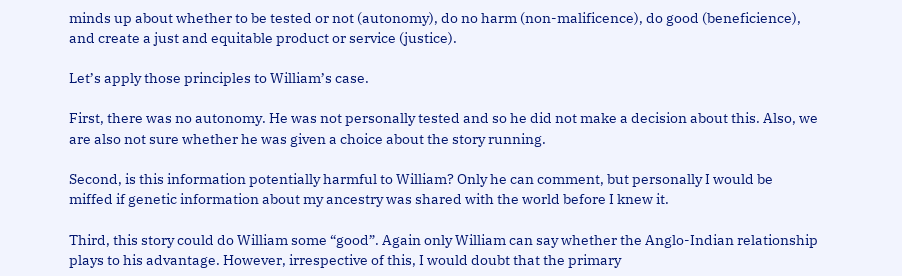minds up about whether to be tested or not (autonomy), do no harm (non-malificence), do good (beneficience), and create a just and equitable product or service (justice).

Let’s apply those principles to William’s case.

First, there was no autonomy. He was not personally tested and so he did not make a decision about this. Also, we are also not sure whether he was given a choice about the story running.

Second, is this information potentially harmful to William? Only he can comment, but personally I would be miffed if genetic information about my ancestry was shared with the world before I knew it.

Third, this story could do William some “good”. Again only William can say whether the Anglo-Indian relationship plays to his advantage. However, irrespective of this, I would doubt that the primary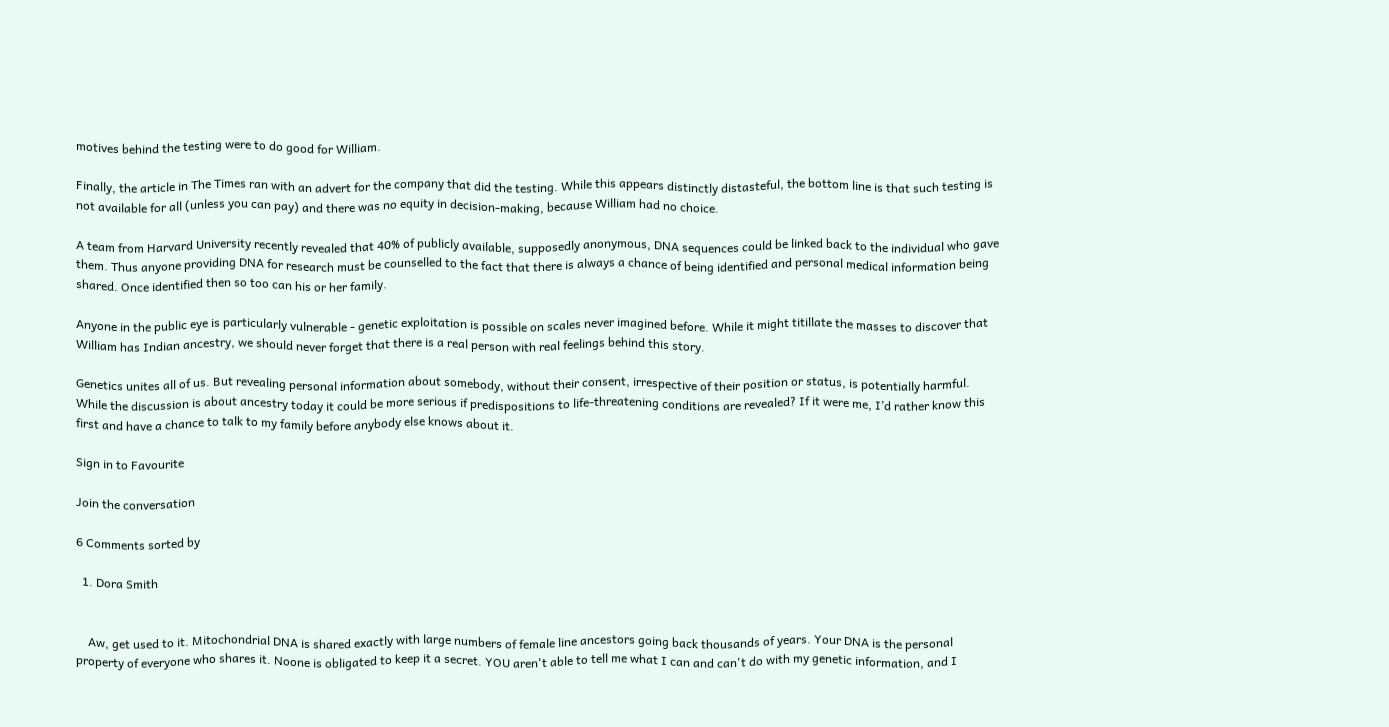motives behind the testing were to do good for William.

Finally, the article in The Times ran with an advert for the company that did the testing. While this appears distinctly distasteful, the bottom line is that such testing is not available for all (unless you can pay) and there was no equity in decision-making, because William had no choice.

A team from Harvard University recently revealed that 40% of publicly available, supposedly anonymous, DNA sequences could be linked back to the individual who gave them. Thus anyone providing DNA for research must be counselled to the fact that there is always a chance of being identified and personal medical information being shared. Once identified then so too can his or her family.

Anyone in the public eye is particularly vulnerable - genetic exploitation is possible on scales never imagined before. While it might titillate the masses to discover that William has Indian ancestry, we should never forget that there is a real person with real feelings behind this story.

Genetics unites all of us. But revealing personal information about somebody, without their consent, irrespective of their position or status, is potentially harmful. While the discussion is about ancestry today it could be more serious if predispositions to life-threatening conditions are revealed? If it were me, I’d rather know this first and have a chance to talk to my family before anybody else knows about it.

Sign in to Favourite

Join the conversation

6 Comments sorted by

  1. Dora Smith


    Aw, get used to it. Mitochondrial DNA is shared exactly with large numbers of female line ancestors going back thousands of years. Your DNA is the personal property of everyone who shares it. Noone is obligated to keep it a secret. YOU aren't able to tell me what I can and can't do with my genetic information, and I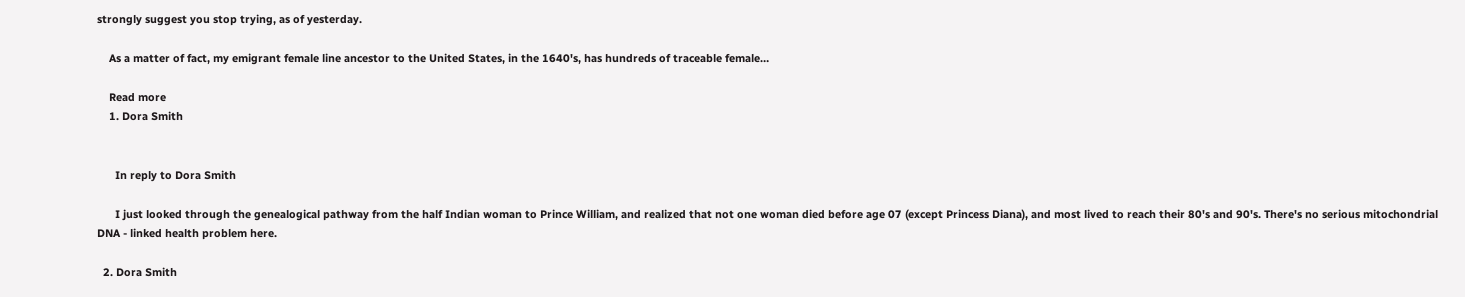strongly suggest you stop trying, as of yesterday.

    As a matter of fact, my emigrant female line ancestor to the United States, in the 1640's, has hundreds of traceable female…

    Read more
    1. Dora Smith


      In reply to Dora Smith

      I just looked through the genealogical pathway from the half Indian woman to Prince William, and realized that not one woman died before age 07 (except Princess Diana), and most lived to reach their 80's and 90's. There's no serious mitochondrial DNA - linked health problem here.

  2. Dora Smith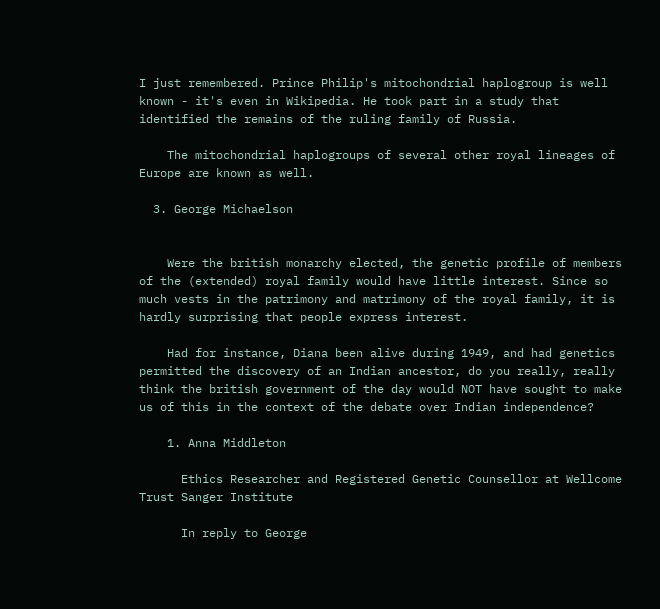I just remembered. Prince Philip's mitochondrial haplogroup is well known - it's even in Wikipedia. He took part in a study that identified the remains of the ruling family of Russia.

    The mitochondrial haplogroups of several other royal lineages of Europe are known as well.

  3. George Michaelson


    Were the british monarchy elected, the genetic profile of members of the (extended) royal family would have little interest. Since so much vests in the patrimony and matrimony of the royal family, it is hardly surprising that people express interest.

    Had for instance, Diana been alive during 1949, and had genetics permitted the discovery of an Indian ancestor, do you really, really think the british government of the day would NOT have sought to make us of this in the context of the debate over Indian independence?

    1. Anna Middleton

      Ethics Researcher and Registered Genetic Counsellor at Wellcome Trust Sanger Institute

      In reply to George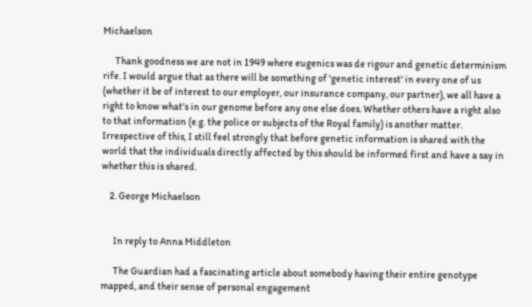Michaelson

      Thank goodness we are not in 1949 where eugenics was de rigour and genetic determinism rife. I would argue that as there will be something of 'genetic interest' in every one of us (whether it be of interest to our employer, our insurance company, our partner), we all have a right to know what's in our genome before any one else does. Whether others have a right also to that information (e.g. the police or subjects of the Royal family) is another matter. Irrespective of this, I still feel strongly that before genetic information is shared with the world that the individuals directly affected by this should be informed first and have a say in whether this is shared.

    2. George Michaelson


      In reply to Anna Middleton

      The Guardian had a fascinating article about somebody having their entire genotype mapped, and their sense of personal engagement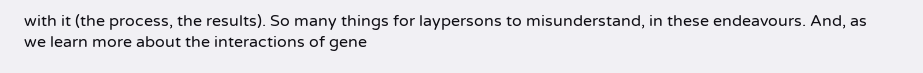with it (the process, the results). So many things for laypersons to misunderstand, in these endeavours. And, as we learn more about the interactions of gene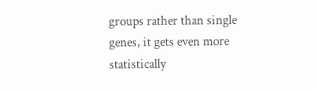groups rather than single genes, it gets even more statistically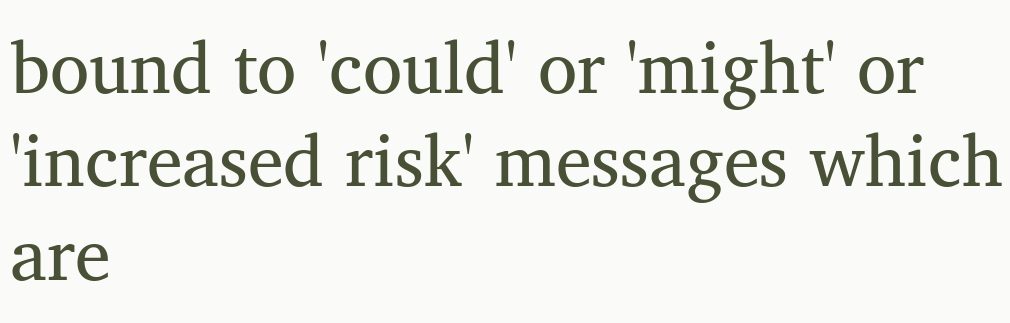bound to 'could' or 'might' or 'increased risk' messages which are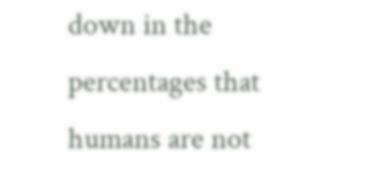down in the percentages that humans are not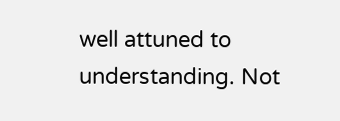well attuned to understanding. Not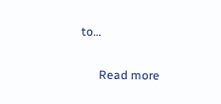to…

      Read more